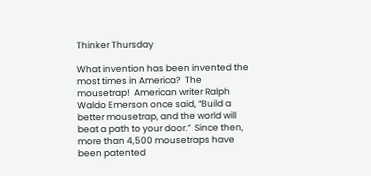Thinker Thursday

What invention has been invented the most times in America?  The mousetrap!  American writer Ralph Waldo Emerson once said, “Build a better mousetrap, and the world will beat a path to your door.”  Since then, more than 4,500 mousetraps have been patented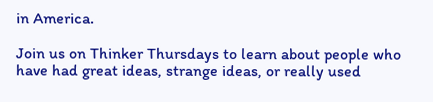in America.

Join us on Thinker Thursdays to learn about people who have had great ideas, strange ideas, or really used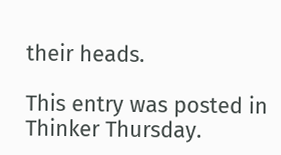their heads.

This entry was posted in Thinker Thursday.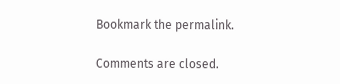Bookmark the permalink.

Comments are closed.